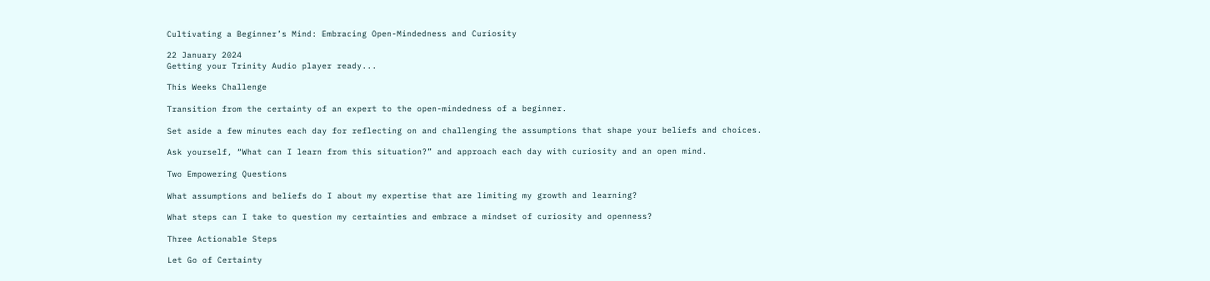Cultivating a Beginner’s Mind: Embracing Open-Mindedness and Curiosity

22 January 2024
Getting your Trinity Audio player ready...

This Weeks Challenge

Transition from the certainty of an expert to the open-mindedness of a beginner.

Set aside a few minutes each day for reflecting on and challenging the assumptions that shape your beliefs and choices.

Ask yourself, “What can I learn from this situation?” and approach each day with curiosity and an open mind.

Two Empowering Questions

What assumptions and beliefs do I about my expertise that are limiting my growth and learning?

What steps can I take to question my certainties and embrace a mindset of curiosity and openness?

Three Actionable Steps

Let Go of Certainty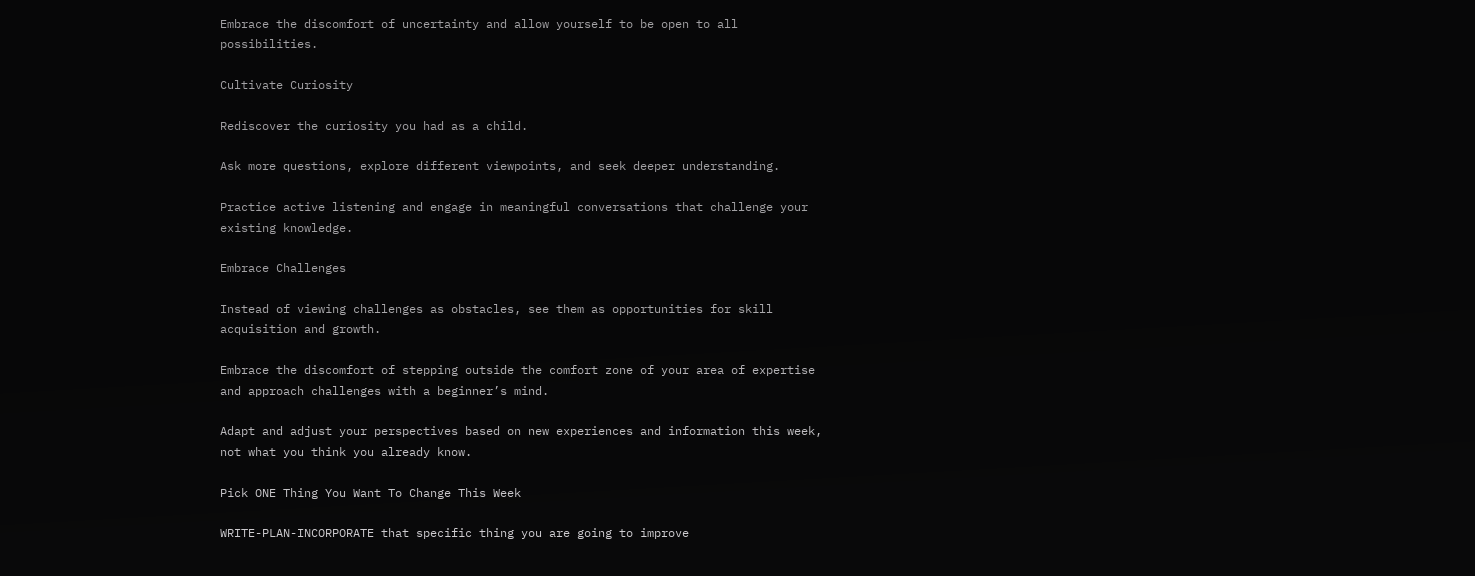Embrace the discomfort of uncertainty and allow yourself to be open to all possibilities.

Cultivate Curiosity

Rediscover the curiosity you had as a child.

Ask more questions, explore different viewpoints, and seek deeper understanding.

Practice active listening and engage in meaningful conversations that challenge your existing knowledge.

Embrace Challenges

Instead of viewing challenges as obstacles, see them as opportunities for skill acquisition and growth.

Embrace the discomfort of stepping outside the comfort zone of your area of expertise and approach challenges with a beginner’s mind.

Adapt and adjust your perspectives based on new experiences and information this week, not what you think you already know.

Pick ONE Thing You Want To Change This Week

WRITE-PLAN-INCORPORATE that specific thing you are going to improve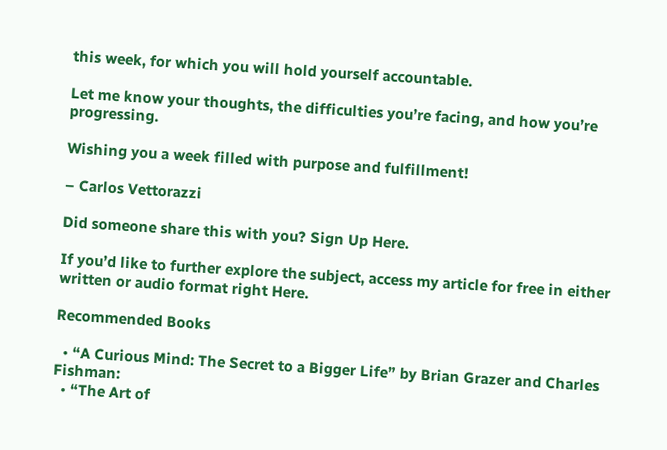this week, for which you will hold yourself accountable.

Let me know your thoughts, the difficulties you’re facing, and how you’re progressing.

Wishing you a week filled with purpose and fulfillment!

– Carlos Vettorazzi

Did someone share this with you? Sign Up Here.

If you’d like to further explore the subject, access my article for free in either written or audio format right Here.

Recommended Books

  • “A Curious Mind: The Secret to a Bigger Life” by Brian Grazer and Charles Fishman:
  • “The Art of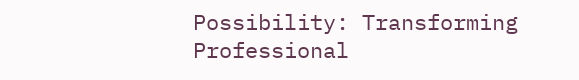Possibility: Transforming Professional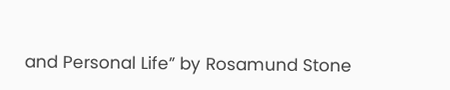and Personal Life” by Rosamund Stone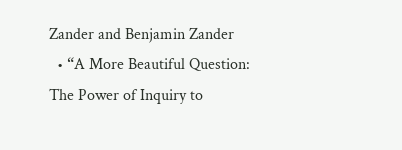Zander and Benjamin Zander
  • “A More Beautiful Question: The Power of Inquiry to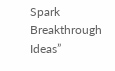Spark Breakthrough Ideas”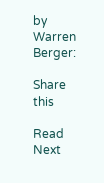by Warren Berger:

Share this

Read Next